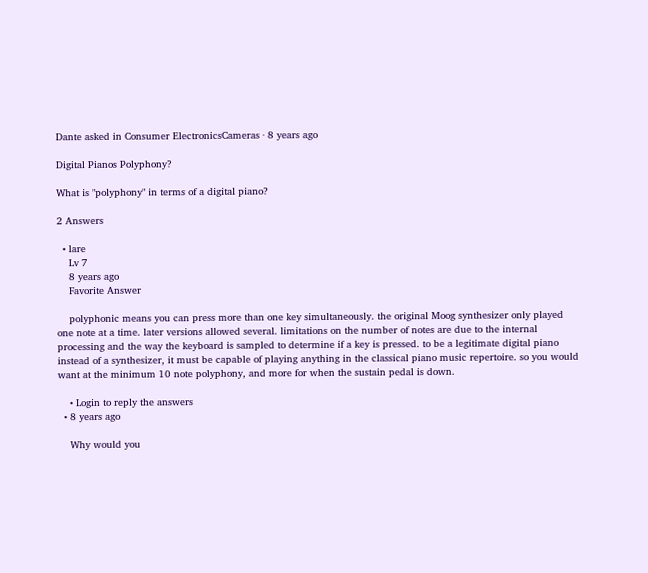Dante asked in Consumer ElectronicsCameras · 8 years ago

Digital Pianos Polyphony?

What is "polyphony" in terms of a digital piano?

2 Answers

  • lare
    Lv 7
    8 years ago
    Favorite Answer

    polyphonic means you can press more than one key simultaneously. the original Moog synthesizer only played one note at a time. later versions allowed several. limitations on the number of notes are due to the internal processing and the way the keyboard is sampled to determine if a key is pressed. to be a legitimate digital piano instead of a synthesizer, it must be capable of playing anything in the classical piano music repertoire. so you would want at the minimum 10 note polyphony, and more for when the sustain pedal is down.

    • Login to reply the answers
  • 8 years ago

    Why would you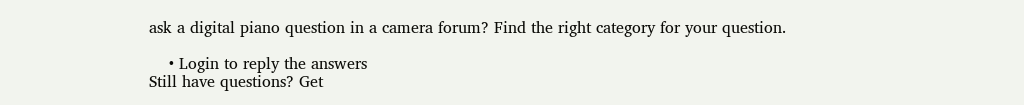ask a digital piano question in a camera forum? Find the right category for your question.

    • Login to reply the answers
Still have questions? Get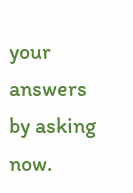your answers by asking now.